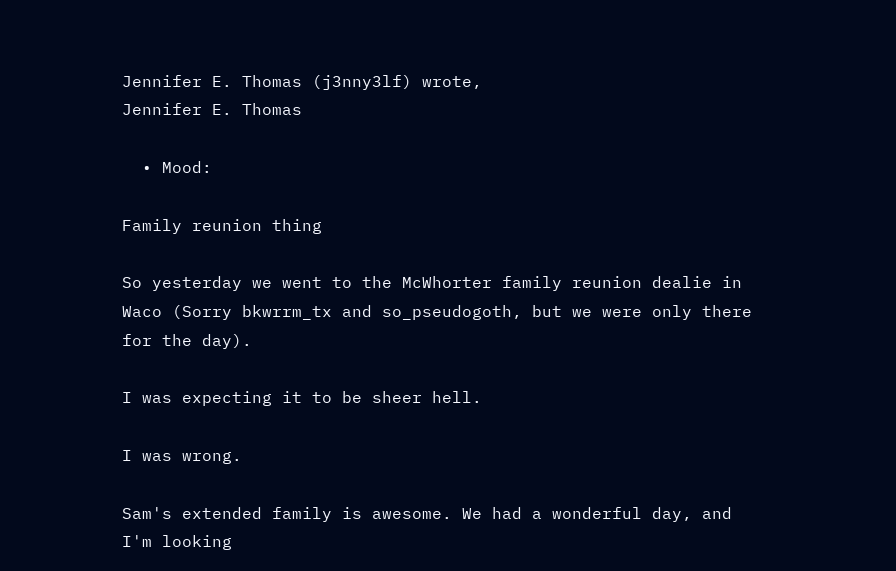Jennifer E. Thomas (j3nny3lf) wrote,
Jennifer E. Thomas

  • Mood:

Family reunion thing

So yesterday we went to the McWhorter family reunion dealie in Waco (Sorry bkwrrm_tx and so_pseudogoth, but we were only there for the day).

I was expecting it to be sheer hell.

I was wrong.

Sam's extended family is awesome. We had a wonderful day, and I'm looking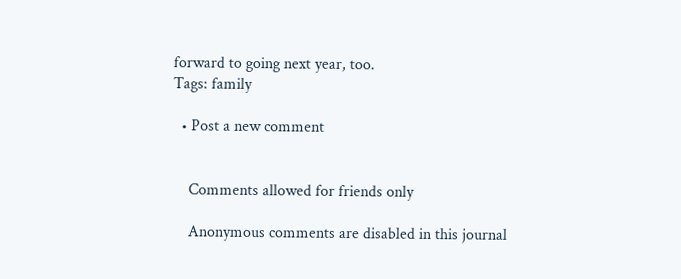forward to going next year, too.
Tags: family

  • Post a new comment


    Comments allowed for friends only

    Anonymous comments are disabled in this journal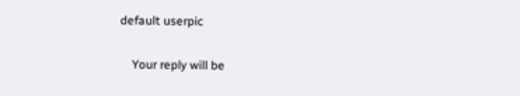default userpic

    Your reply will be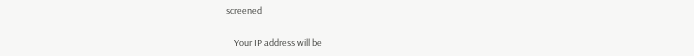screened

    Your IP address will be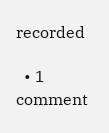recorded

  • 1 comment